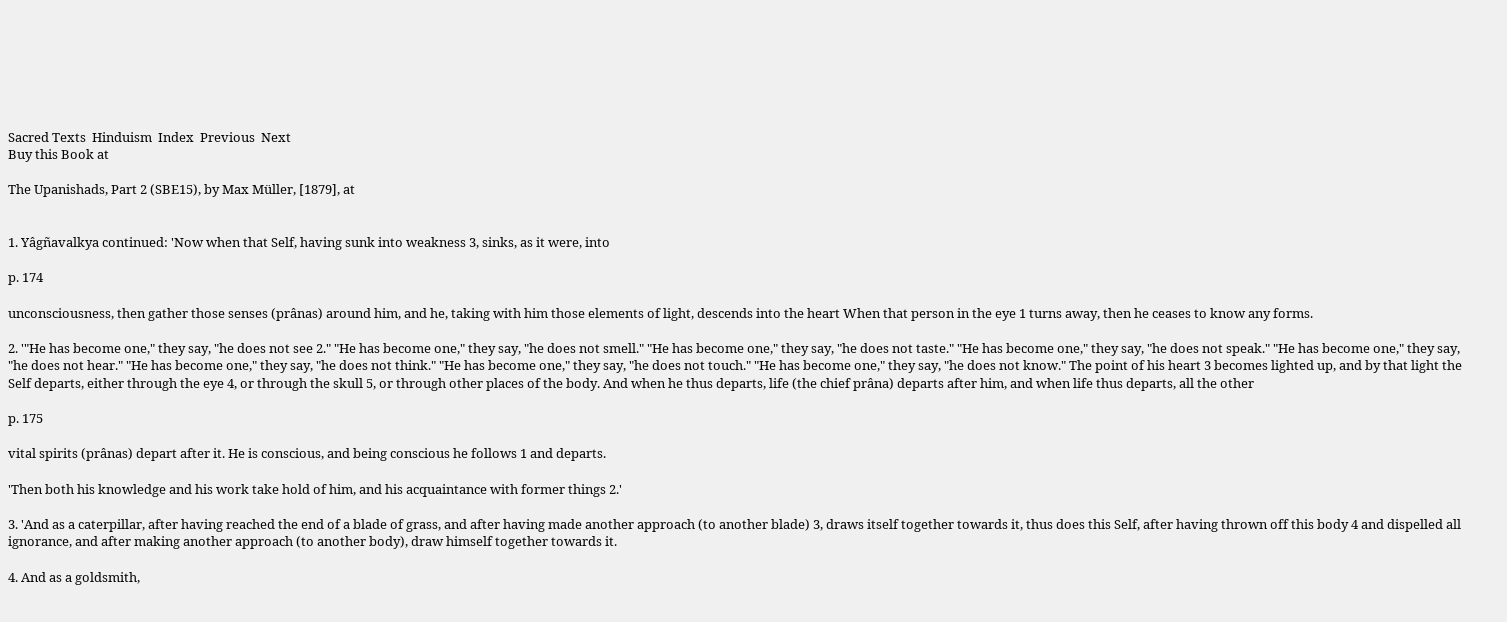Sacred Texts  Hinduism  Index  Previous  Next
Buy this Book at

The Upanishads, Part 2 (SBE15), by Max Müller, [1879], at


1. Yâgñavalkya continued: 'Now when that Self, having sunk into weakness 3, sinks, as it were, into

p. 174

unconsciousness, then gather those senses (prânas) around him, and he, taking with him those elements of light, descends into the heart When that person in the eye 1 turns away, then he ceases to know any forms.

2. '"He has become one," they say, "he does not see 2." "He has become one," they say, "he does not smell." "He has become one," they say, "he does not taste." "He has become one," they say, "he does not speak." "He has become one," they say, "he does not hear." "He has become one," they say, "he does not think." "He has become one," they say, "he does not touch." "He has become one," they say, "he does not know." The point of his heart 3 becomes lighted up, and by that light the Self departs, either through the eye 4, or through the skull 5, or through other places of the body. And when he thus departs, life (the chief prâna) departs after him, and when life thus departs, all the other

p. 175

vital spirits (prânas) depart after it. He is conscious, and being conscious he follows 1 and departs.

'Then both his knowledge and his work take hold of him, and his acquaintance with former things 2.'

3. 'And as a caterpillar, after having reached the end of a blade of grass, and after having made another approach (to another blade) 3, draws itself together towards it, thus does this Self, after having thrown off this body 4 and dispelled all ignorance, and after making another approach (to another body), draw himself together towards it.

4. And as a goldsmith,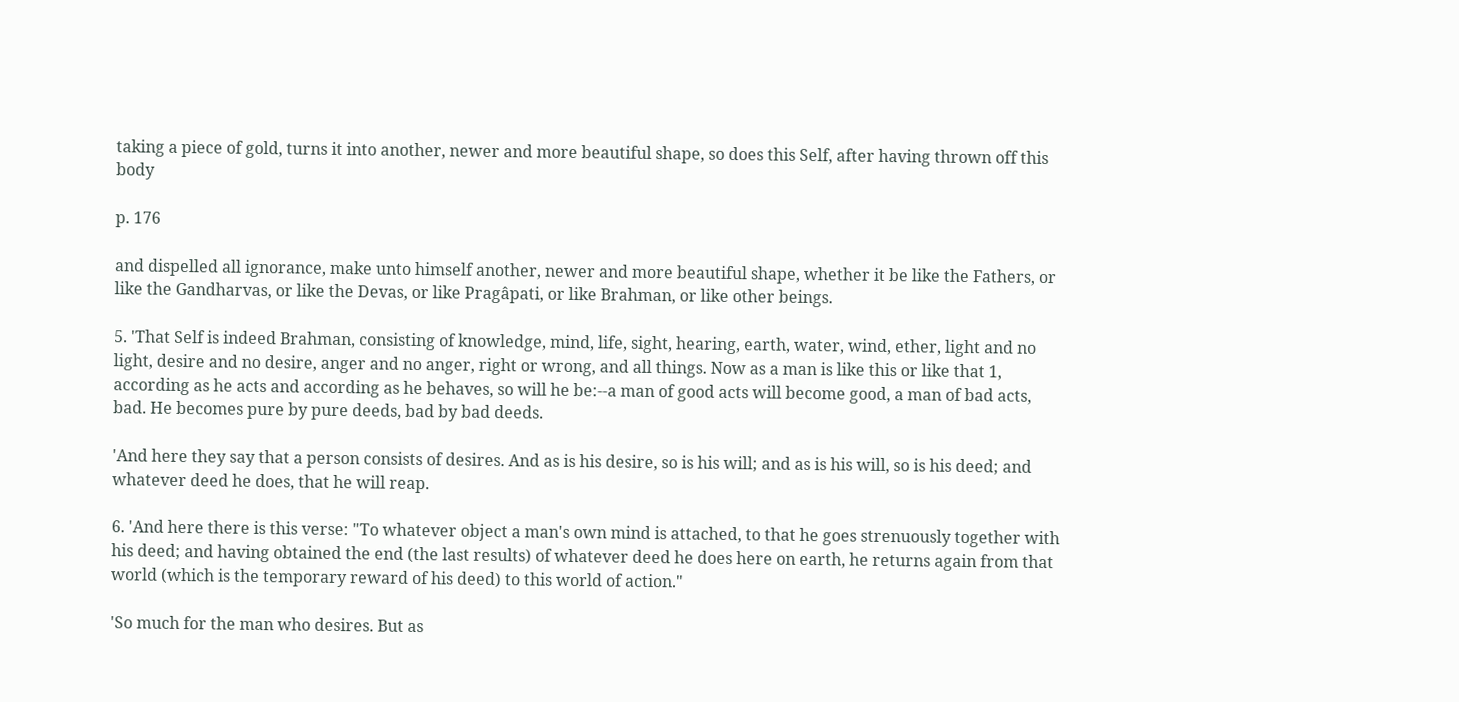taking a piece of gold, turns it into another, newer and more beautiful shape, so does this Self, after having thrown off this body

p. 176

and dispelled all ignorance, make unto himself another, newer and more beautiful shape, whether it be like the Fathers, or like the Gandharvas, or like the Devas, or like Pragâpati, or like Brahman, or like other beings.

5. 'That Self is indeed Brahman, consisting of knowledge, mind, life, sight, hearing, earth, water, wind, ether, light and no light, desire and no desire, anger and no anger, right or wrong, and all things. Now as a man is like this or like that 1, according as he acts and according as he behaves, so will he be:--a man of good acts will become good, a man of bad acts, bad. He becomes pure by pure deeds, bad by bad deeds.

'And here they say that a person consists of desires. And as is his desire, so is his will; and as is his will, so is his deed; and whatever deed he does, that he will reap.

6. 'And here there is this verse: "To whatever object a man's own mind is attached, to that he goes strenuously together with his deed; and having obtained the end (the last results) of whatever deed he does here on earth, he returns again from that world (which is the temporary reward of his deed) to this world of action."

'So much for the man who desires. But as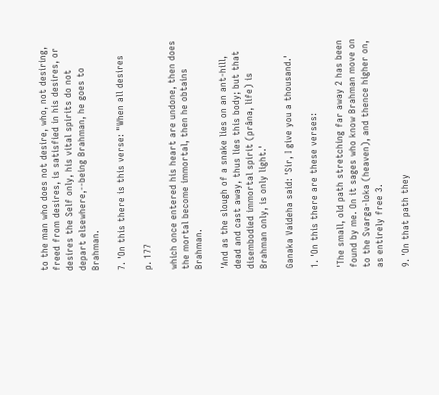to the man who does not desire, who, not desiring, freed from desires, is satisfied in his desires, or desires the Self only, his vital spirits do not depart elsewhere,--being Brahman, he goes to Brahman.

7. 'On this there is this verse: "When all desires

p. 177

which once entered his heart are undone, then does the mortal become immortal, then he obtains Brahman.

'And as the slough of a snake lies on an ant-hill, dead and cast away, thus lies this body; but that disembodied immortal spirit (prâna, life) is Brahman only, is only light.'

Ganaka Vaideha said: 'Sir, I give you a thousand.'

1. 'On this there are these verses:

'The small, old path stretching far away 2 has been found by me. On it sages who know Brahman move on to the Svarga-loka (heaven), and thence higher on, as entirely free 3.

9. 'On that path they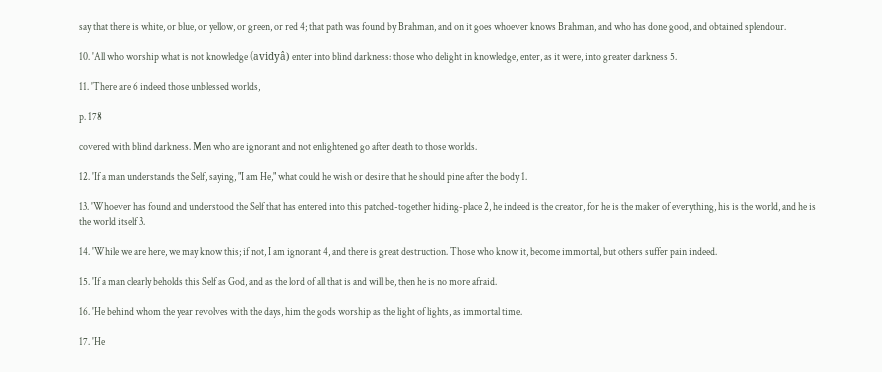say that there is white, or blue, or yellow, or green, or red 4; that path was found by Brahman, and on it goes whoever knows Brahman, and who has done good, and obtained splendour.

10. 'All who worship what is not knowledge (avidyâ) enter into blind darkness: those who delight in knowledge, enter, as it were, into greater darkness 5.

11. 'There are 6 indeed those unblessed worlds,

p. 178

covered with blind darkness. Men who are ignorant and not enlightened go after death to those worlds.

12. 'If a man understands the Self, saying, "I am He," what could he wish or desire that he should pine after the body 1.

13. 'Whoever has found and understood the Self that has entered into this patched-together hiding-place 2, he indeed is the creator, for he is the maker of everything, his is the world, and he is the world itself 3.

14. 'While we are here, we may know this; if not, I am ignorant 4, and there is great destruction. Those who know it, become immortal, but others suffer pain indeed.

15. 'If a man clearly beholds this Self as God, and as the lord of all that is and will be, then he is no more afraid.

16. 'He behind whom the year revolves with the days, him the gods worship as the light of lights, as immortal time.

17. 'He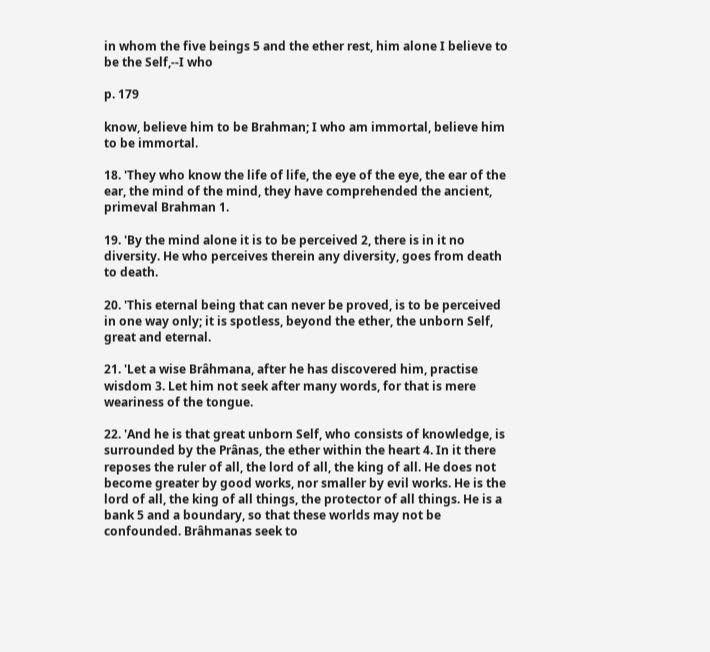in whom the five beings 5 and the ether rest, him alone I believe to be the Self,--I who

p. 179

know, believe him to be Brahman; I who am immortal, believe him to be immortal.

18. 'They who know the life of life, the eye of the eye, the ear of the ear, the mind of the mind, they have comprehended the ancient, primeval Brahman 1.

19. 'By the mind alone it is to be perceived 2, there is in it no diversity. He who perceives therein any diversity, goes from death to death.

20. 'This eternal being that can never be proved, is to be perceived in one way only; it is spotless, beyond the ether, the unborn Self, great and eternal.

21. 'Let a wise Brâhmana, after he has discovered him, practise wisdom 3. Let him not seek after many words, for that is mere weariness of the tongue.

22. 'And he is that great unborn Self, who consists of knowledge, is surrounded by the Prânas, the ether within the heart 4. In it there reposes the ruler of all, the lord of all, the king of all. He does not become greater by good works, nor smaller by evil works. He is the lord of all, the king of all things, the protector of all things. He is a bank 5 and a boundary, so that these worlds may not be confounded. Brâhmanas seek to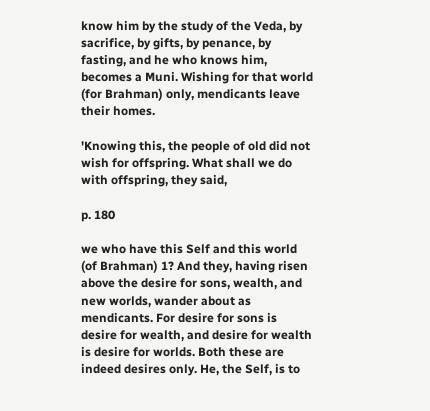know him by the study of the Veda, by sacrifice, by gifts, by penance, by fasting, and he who knows him, becomes a Muni. Wishing for that world (for Brahman) only, mendicants leave their homes.

'Knowing this, the people of old did not wish for offspring. What shall we do with offspring, they said,

p. 180

we who have this Self and this world (of Brahman) 1? And they, having risen above the desire for sons, wealth, and new worlds, wander about as mendicants. For desire for sons is desire for wealth, and desire for wealth is desire for worlds. Both these are indeed desires only. He, the Self, is to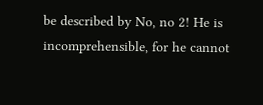be described by No, no 2! He is incomprehensible, for he cannot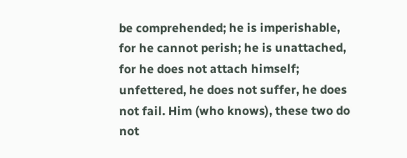be comprehended; he is imperishable, for he cannot perish; he is unattached, for he does not attach himself; unfettered, he does not suffer, he does not fail. Him (who knows), these two do not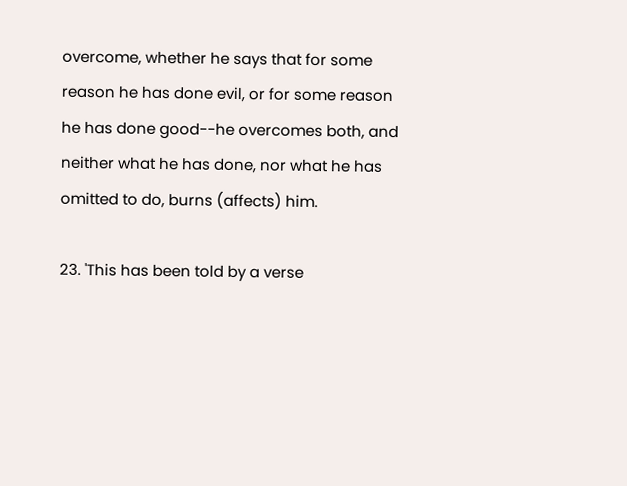overcome, whether he says that for some reason he has done evil, or for some reason he has done good--he overcomes both, and neither what he has done, nor what he has omitted to do, burns (affects) him.

23. 'This has been told by a verse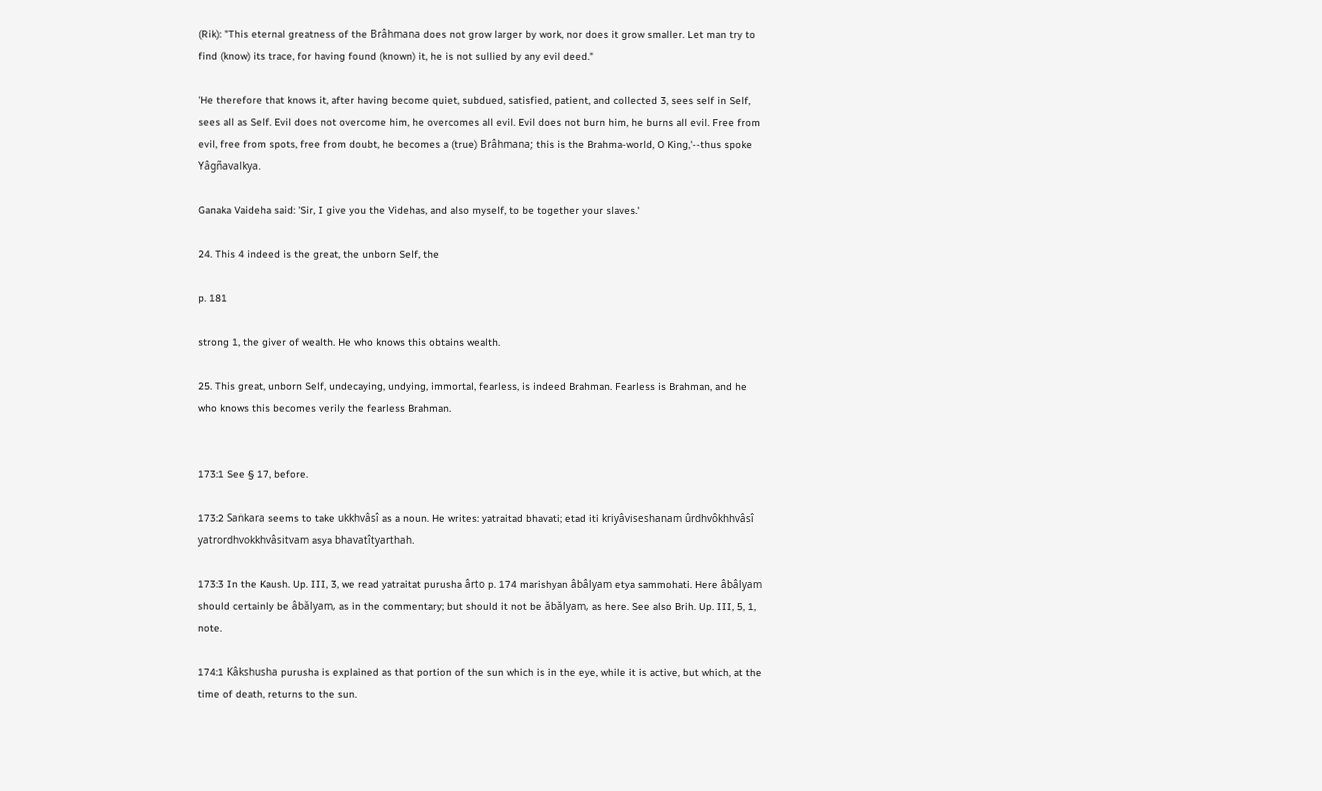(Rik): "This eternal greatness of the Brâhmana does not grow larger by work, nor does it grow smaller. Let man try to find (know) its trace, for having found (known) it, he is not sullied by any evil deed."

'He therefore that knows it, after having become quiet, subdued, satisfied, patient, and collected 3, sees self in Self, sees all as Self. Evil does not overcome him, he overcomes all evil. Evil does not burn him, he burns all evil. Free from evil, free from spots, free from doubt, he becomes a (true) Brâhmana; this is the Brahma-world, O King,'--thus spoke Yâgñavalkya.

Ganaka Vaideha said: 'Sir, I give you the Videhas, and also myself, to be together your slaves.'

24. This 4 indeed is the great, the unborn Self, the

p. 181

strong 1, the giver of wealth. He who knows this obtains wealth.

25. This great, unborn Self, undecaying, undying, immortal, fearless, is indeed Brahman. Fearless is Brahman, and he who knows this becomes verily the fearless Brahman.


173:1 See § 17, before.

173:2 Saṅkara seems to take ukkhvâsî as a noun. He writes: yatraitad bhavati; etad iti kriyâviseshanam ûrdhvôkhhvâsî yatrordhvokkhvâsitvam asya bhavatîtyarthah.

173:3 In the Kaush. Up. III, 3, we read yatraitat purusha ârto p. 174 marishyan âbâlyam etya sammohati. Here âbâlyam should certainly be âbălyam, as in the commentary; but should it not be ăbălyam, as here. See also Brih. Up. III, 5, 1, note.

174:1 Kâkshusha purusha is explained as that portion of the sun which is in the eye, while it is active, but which, at the time of death, returns to the sun.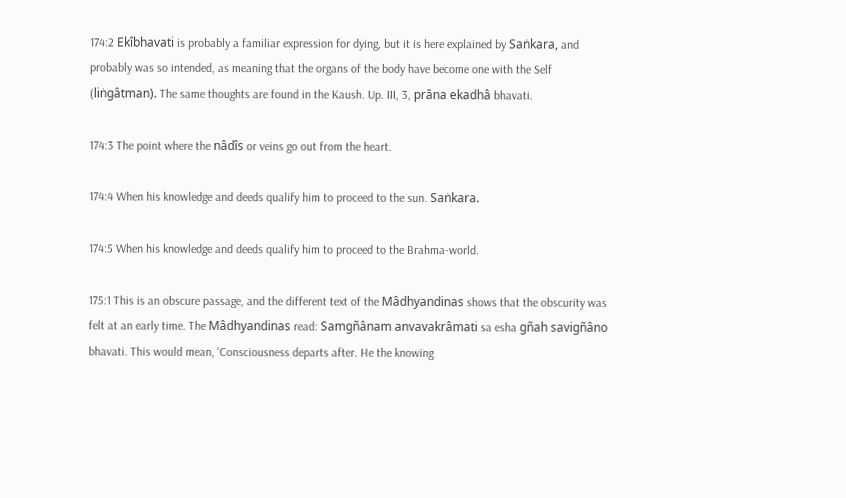174:2 Ekîbhavati is probably a familiar expression for dying, but it is here explained by Saṅkara, and probably was so intended, as meaning that the organs of the body have become one with the Self (liṅgâtman). The same thoughts are found in the Kaush. Up. III, 3, prâna ekadhâ bhavati.

174:3 The point where the nâdîs or veins go out from the heart.

174:4 When his knowledge and deeds qualify him to proceed to the sun. Saṅkara.

174:5 When his knowledge and deeds qualify him to proceed to the Brahma-world.

175:1 This is an obscure passage, and the different text of the Mâdhyandinas shows that the obscurity was felt at an early time. The Mâdhyandinas read: Samgñânam anvavakrâmati sa esha gñah savigñâno bhavati. This would mean, 'Consciousness departs after. He the knowing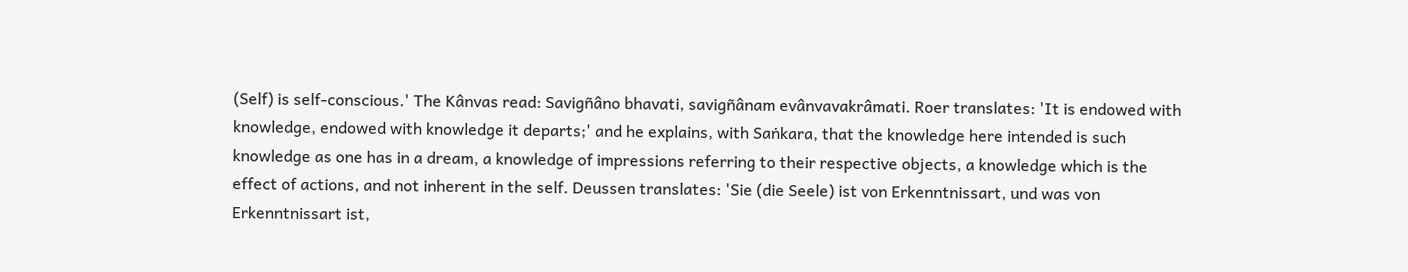(Self) is self-conscious.' The Kânvas read: Savigñâno bhavati, savigñânam evânvavakrâmati. Roer translates: 'It is endowed with knowledge, endowed with knowledge it departs;' and he explains, with Saṅkara, that the knowledge here intended is such knowledge as one has in a dream, a knowledge of impressions referring to their respective objects, a knowledge which is the effect of actions, and not inherent in the self. Deussen translates: 'Sie (die Seele) ist von Erkenntnissart, und was von Erkenntnissart ist,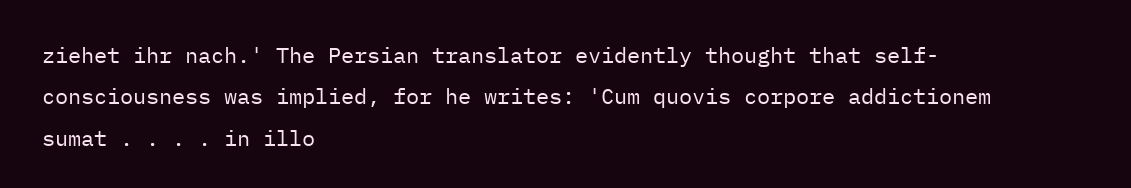ziehet ihr nach.' The Persian translator evidently thought that self-consciousness was implied, for he writes: 'Cum quovis corpore addictionem sumat . . . . in illo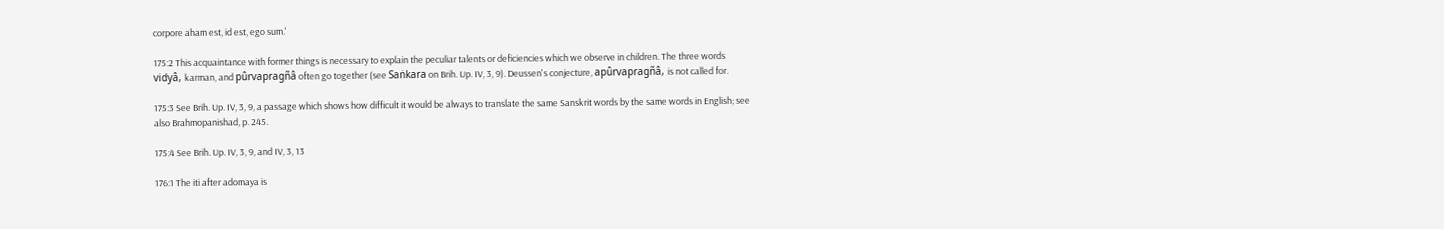corpore aham est, id est, ego sum.'

175:2 This acquaintance with former things is necessary to explain the peculiar talents or deficiencies which we observe in children. The three words vidyâ, karman, and pûrvapragñâ often go together (see Saṅkara on Brih. Up. IV, 3, 9). Deussen's conjecture, apûrvapragñâ, is not called for.

175:3 See Brih. Up. IV, 3, 9, a passage which shows how difficult it would be always to translate the same Sanskrit words by the same words in English; see also Brahmopanishad, p. 245.

175:4 See Brih. Up. IV, 3, 9, and IV, 3, 13

176:1 The iti after adomaya is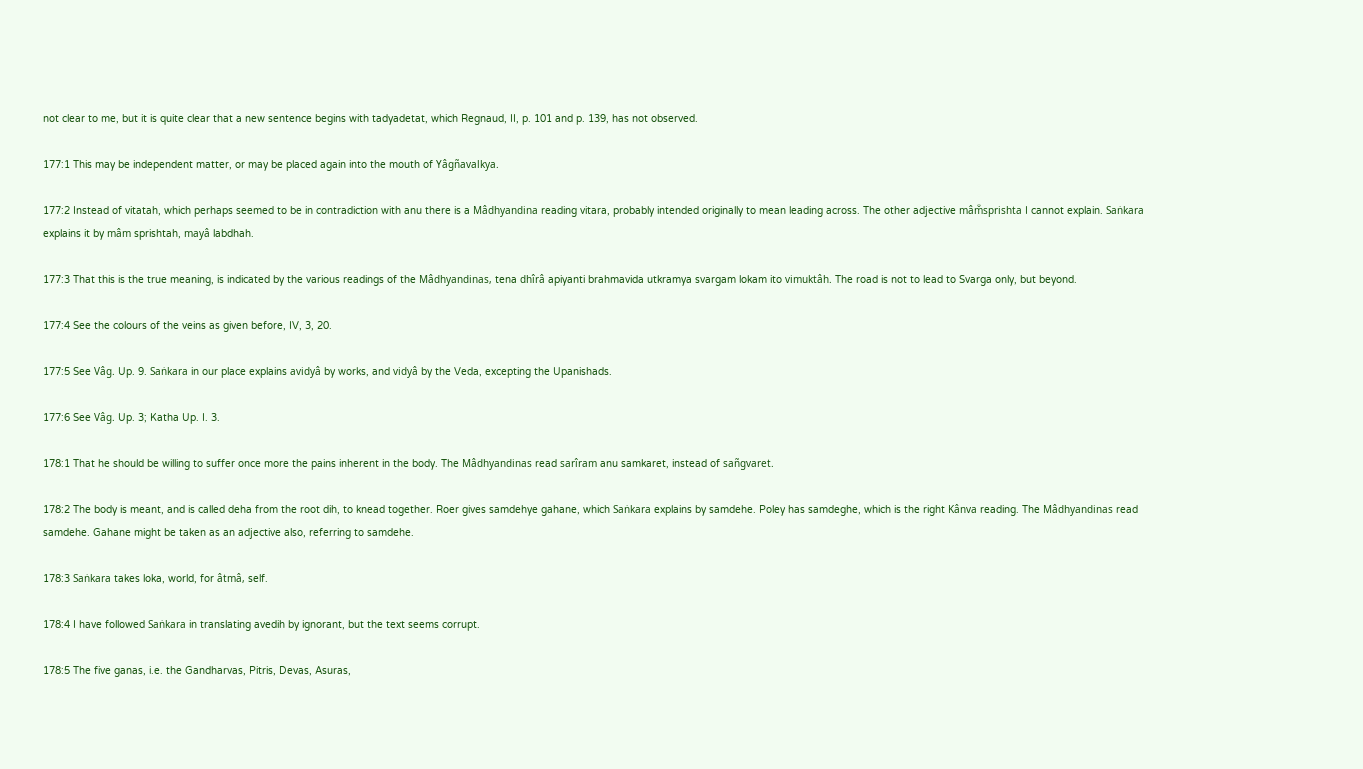not clear to me, but it is quite clear that a new sentence begins with tadyadetat, which Regnaud, II, p. 101 and p. 139, has not observed.

177:1 This may be independent matter, or may be placed again into the mouth of Yâgñavalkya.

177:2 Instead of vitatah, which perhaps seemed to be in contradiction with anu there is a Mâdhyandina reading vitara, probably intended originally to mean leading across. The other adjective mâm̐sprishta I cannot explain. Saṅkara explains it by mâm sprishtah, mayâ labdhah.

177:3 That this is the true meaning, is indicated by the various readings of the Mâdhyandinas, tena dhîrâ apiyanti brahmavida utkramya svargam lokam ito vimuktâh. The road is not to lead to Svarga only, but beyond.

177:4 See the colours of the veins as given before, IV, 3, 20.

177:5 See Vâg. Up. 9. Saṅkara in our place explains avidyâ by works, and vidyâ by the Veda, excepting the Upanishads.

177:6 See Vâg. Up. 3; Katha Up. I. 3.

178:1 That he should be willing to suffer once more the pains inherent in the body. The Mâdhyandinas read sarîram anu samkaret, instead of sañgvaret.

178:2 The body is meant, and is called deha from the root dih, to knead together. Roer gives samdehye gahane, which Saṅkara explains by samdehe. Poley has samdeghe, which is the right Kânva reading. The Mâdhyandinas read samdehe. Gahane might be taken as an adjective also, referring to samdehe.

178:3 Saṅkara takes loka, world, for âtmâ, self.

178:4 I have followed Saṅkara in translating avedih by ignorant, but the text seems corrupt.

178:5 The five ganas, i.e. the Gandharvas, Pitris, Devas, Asuras,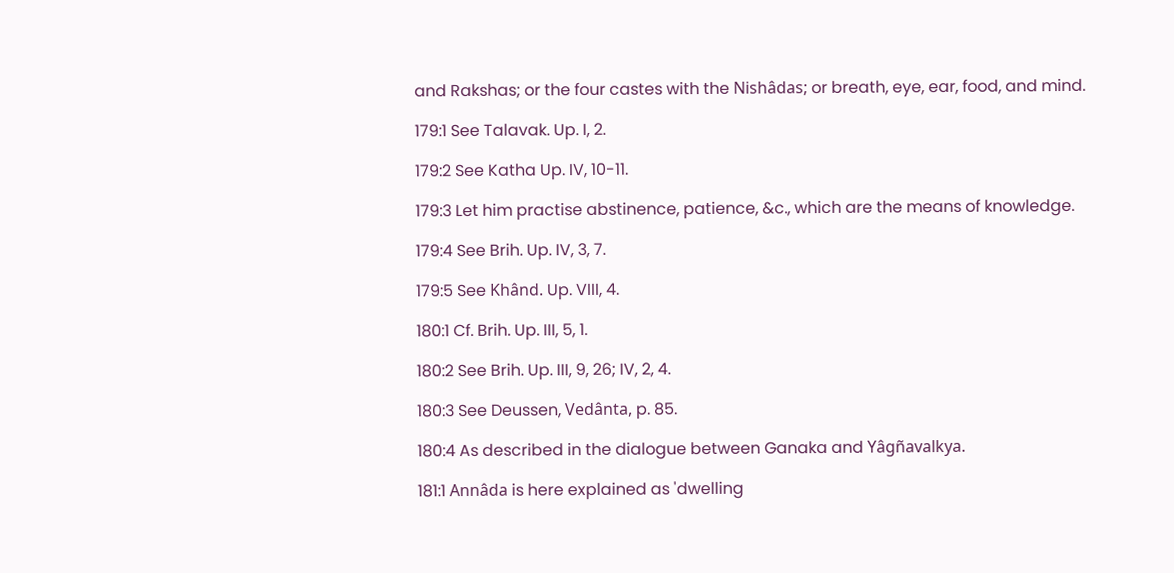and Rakshas; or the four castes with the Nishâdas; or breath, eye, ear, food, and mind.

179:1 See Talavak. Up. I, 2.

179:2 See Katha Up. IV, 10-11.

179:3 Let him practise abstinence, patience, &c., which are the means of knowledge.

179:4 See Brih. Up. IV, 3, 7.

179:5 See Khând. Up. VIII, 4.

180:1 Cf. Brih. Up. III, 5, 1.

180:2 See Brih. Up. III, 9, 26; IV, 2, 4.

180:3 See Deussen, Vedânta, p. 85.

180:4 As described in the dialogue between Ganaka and Yâgñavalkya.

181:1 Annâda is here explained as 'dwelling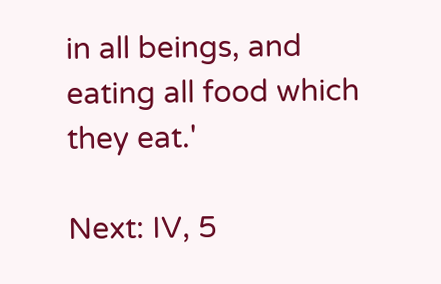in all beings, and eating all food which they eat.'

Next: IV, 5